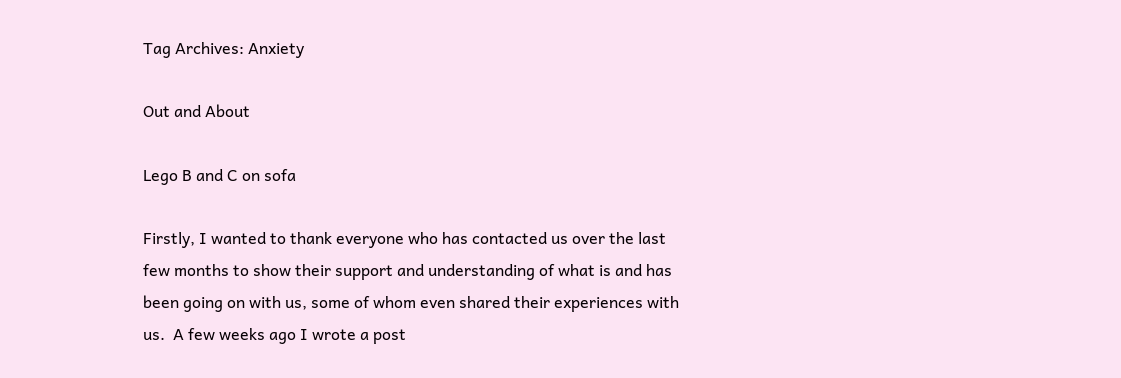Tag Archives: Anxiety

Out and About

Lego B and C on sofa

Firstly, I wanted to thank everyone who has contacted us over the last few months to show their support and understanding of what is and has been going on with us, some of whom even shared their experiences with us.  A few weeks ago I wrote a post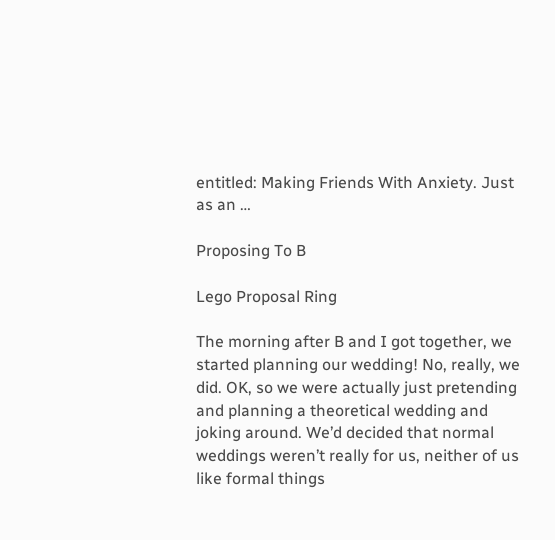entitled: Making Friends With Anxiety. Just as an …

Proposing To B

Lego Proposal Ring

The morning after B and I got together, we started planning our wedding! No, really, we did. OK, so we were actually just pretending and planning a theoretical wedding and joking around. We’d decided that normal weddings weren’t really for us, neither of us like formal things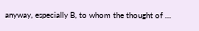anyway, especially B, to whom the thought of …